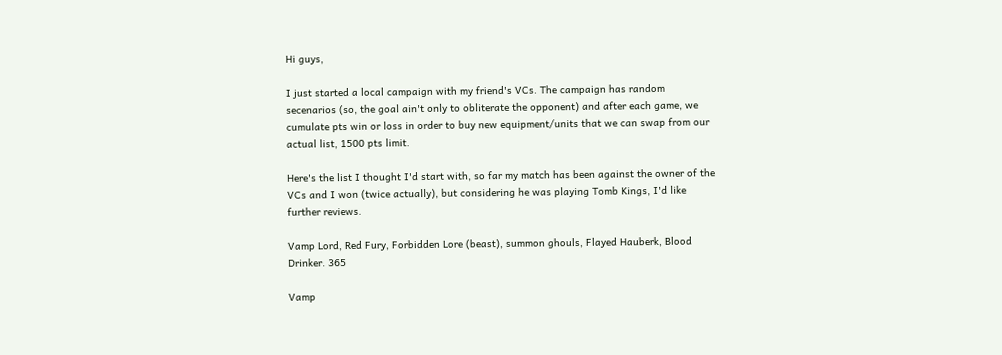Hi guys,

I just started a local campaign with my friend's VCs. The campaign has random secenarios (so, the goal ain't only to obliterate the opponent) and after each game, we cumulate pts win or loss in order to buy new equipment/units that we can swap from our actual list, 1500 pts limit.

Here's the list I thought I'd start with, so far my match has been against the owner of the VCs and I won (twice actually), but considering he was playing Tomb Kings, I'd like further reviews.

Vamp Lord, Red Fury, Forbidden Lore (beast), summon ghouls, Flayed Hauberk, Blood Drinker. 365

Vamp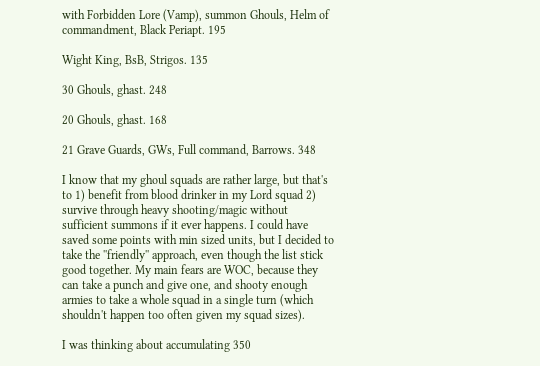with Forbidden Lore (Vamp), summon Ghouls, Helm of commandment, Black Periapt. 195

Wight King, BsB, Strigos. 135

30 Ghouls, ghast. 248

20 Ghouls, ghast. 168

21 Grave Guards, GWs, Full command, Barrows. 348

I know that my ghoul squads are rather large, but that's to 1) benefit from blood drinker in my Lord squad 2) survive through heavy shooting/magic without sufficient summons if it ever happens. I could have saved some points with min sized units, but I decided to take the ''friendly'' approach, even though the list stick good together. My main fears are WOC, because they can take a punch and give one, and shooty enough armies to take a whole squad in a single turn (which shouldn't happen too often given my squad sizes).

I was thinking about accumulating 350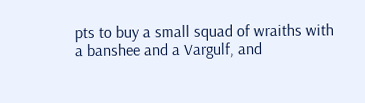pts to buy a small squad of wraiths with a banshee and a Vargulf, and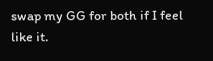swap my GG for both if I feel like it.